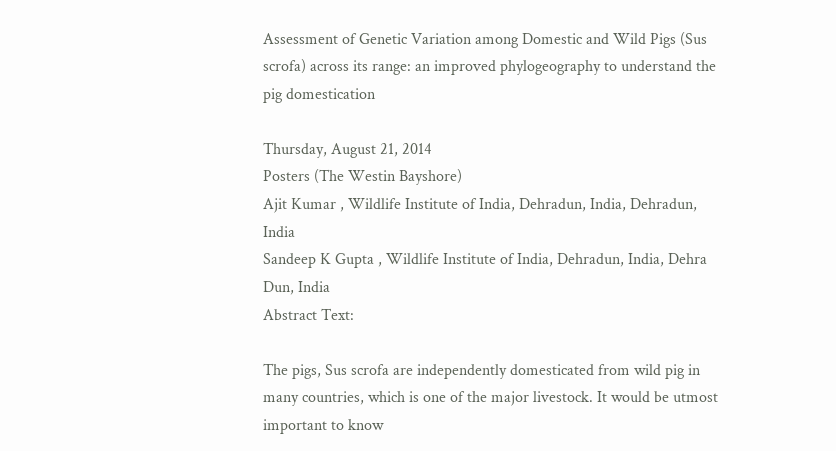Assessment of Genetic Variation among Domestic and Wild Pigs (Sus scrofa) across its range: an improved phylogeography to understand the pig domestication

Thursday, August 21, 2014
Posters (The Westin Bayshore)
Ajit Kumar , Wildlife Institute of India, Dehradun, India, Dehradun, India
Sandeep K Gupta , Wildlife Institute of India, Dehradun, India, Dehra Dun, India
Abstract Text:

The pigs, Sus scrofa are independently domesticated from wild pig in many countries, which is one of the major livestock. It would be utmost important to know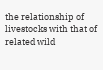the relationship of livestocks with that of related wild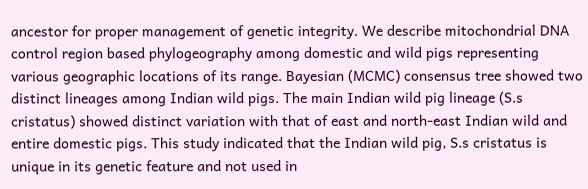ancestor for proper management of genetic integrity. We describe mitochondrial DNA control region based phylogeography among domestic and wild pigs representing various geographic locations of its range. Bayesian (MCMC) consensus tree showed two distinct lineages among Indian wild pigs. The main Indian wild pig lineage (S.s cristatus) showed distinct variation with that of east and north-east Indian wild and entire domestic pigs. This study indicated that the Indian wild pig, S.s cristatus is unique in its genetic feature and not used in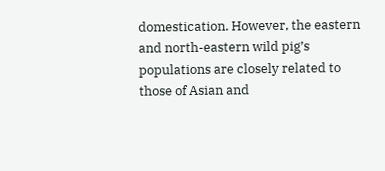domestication. However, the eastern and north-eastern wild pig’s populations are closely related to those of Asian and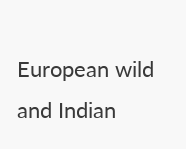European wild and Indian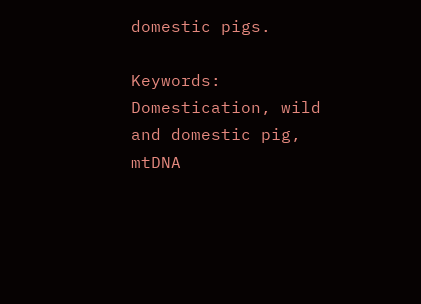domestic pigs.

Keywords: Domestication, wild and domestic pig, mtDNA